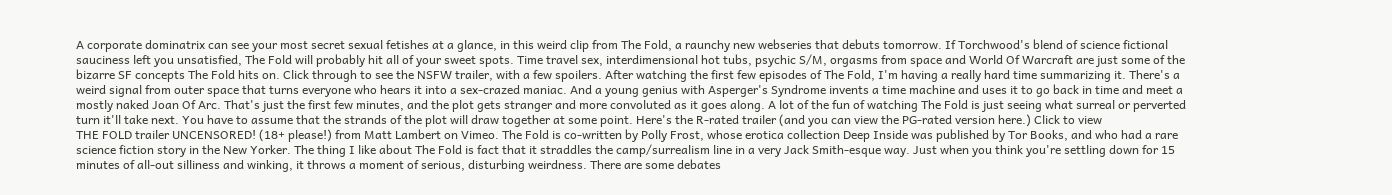A corporate dominatrix can see your most secret sexual fetishes at a glance, in this weird clip from The Fold, a raunchy new webseries that debuts tomorrow. If Torchwood's blend of science fictional sauciness left you unsatisfied, The Fold will probably hit all of your sweet spots. Time travel sex, interdimensional hot tubs, psychic S/M, orgasms from space and World Of Warcraft are just some of the bizarre SF concepts The Fold hits on. Click through to see the NSFW trailer, with a few spoilers. After watching the first few episodes of The Fold, I'm having a really hard time summarizing it. There's a weird signal from outer space that turns everyone who hears it into a sex-crazed maniac. And a young genius with Asperger's Syndrome invents a time machine and uses it to go back in time and meet a mostly naked Joan Of Arc. That's just the first few minutes, and the plot gets stranger and more convoluted as it goes along. A lot of the fun of watching The Fold is just seeing what surreal or perverted turn it'll take next. You have to assume that the strands of the plot will draw together at some point. Here's the R-rated trailer (and you can view the PG-rated version here.) Click to view
THE FOLD trailer UNCENSORED! (18+ please!) from Matt Lambert on Vimeo. The Fold is co-written by Polly Frost, whose erotica collection Deep Inside was published by Tor Books, and who had a rare science fiction story in the New Yorker. The thing I like about The Fold is fact that it straddles the camp/surrealism line in a very Jack Smith-esque way. Just when you think you're settling down for 15 minutes of all-out silliness and winking, it throws a moment of serious, disturbing weirdness. There are some debates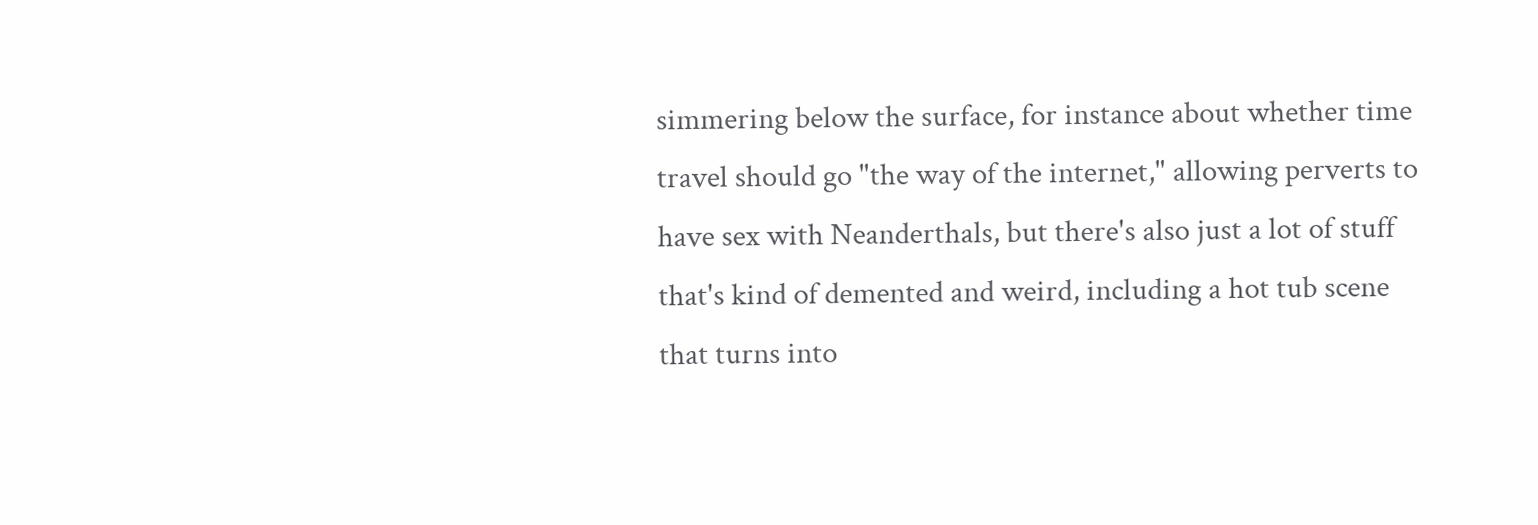simmering below the surface, for instance about whether time travel should go "the way of the internet," allowing perverts to have sex with Neanderthals, but there's also just a lot of stuff that's kind of demented and weird, including a hot tub scene that turns into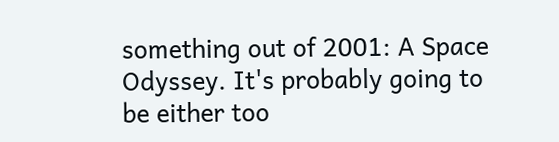something out of 2001: A Space Odyssey. It's probably going to be either too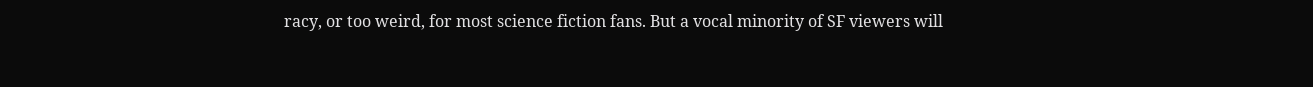racy, or too weird, for most science fiction fans. But a vocal minority of SF viewers will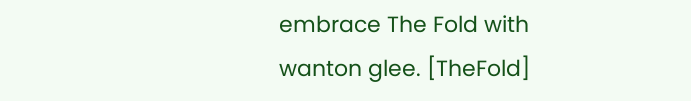embrace The Fold with wanton glee. [TheFold]